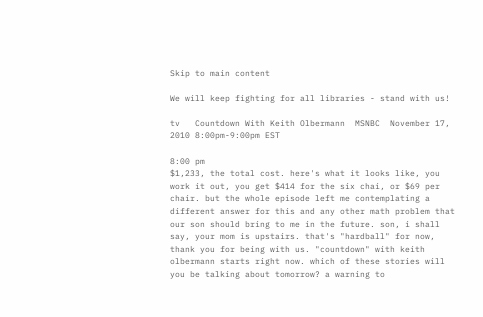Skip to main content

We will keep fighting for all libraries - stand with us!

tv   Countdown With Keith Olbermann  MSNBC  November 17, 2010 8:00pm-9:00pm EST

8:00 pm
$1,233, the total cost. here's what it looks like, you work it out, you get $414 for the six chai, or $69 per chair. but the whole episode left me contemplating a different answer for this and any other math problem that our son should bring to me in the future. son, i shall say, your mom is upstairs. that's "hardball" for now, thank you for being with us. "countdown" with keith olbermann starts right now. which of these stories will you be talking about tomorrow? a warning to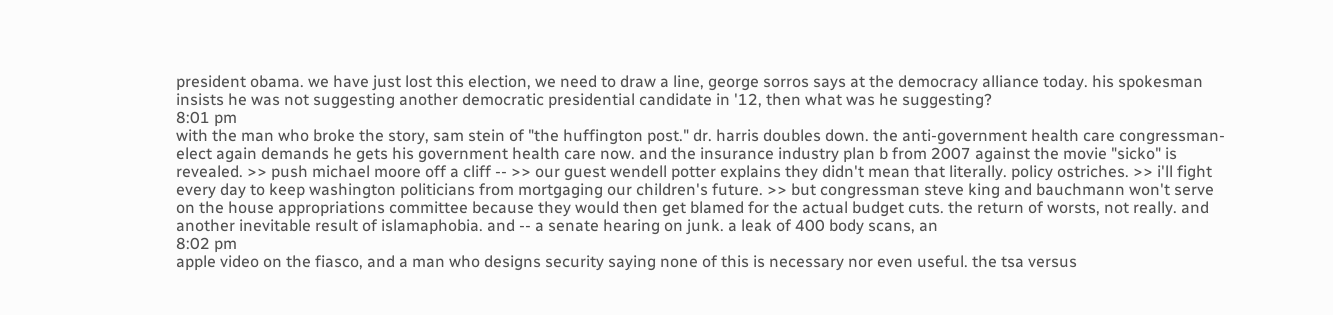president obama. we have just lost this election, we need to draw a line, george sorros says at the democracy alliance today. his spokesman insists he was not suggesting another democratic presidential candidate in '12, then what was he suggesting?
8:01 pm
with the man who broke the story, sam stein of "the huffington post." dr. harris doubles down. the anti-government health care congressman-elect again demands he gets his government health care now. and the insurance industry plan b from 2007 against the movie "sicko" is revealed. >> push michael moore off a cliff -- >> our guest wendell potter explains they didn't mean that literally. policy ostriches. >> i'll fight every day to keep washington politicians from mortgaging our children's future. >> but congressman steve king and bauchmann won't serve on the house appropriations committee because they would then get blamed for the actual budget cuts. the return of worsts, not really. and another inevitable result of islamaphobia. and -- a senate hearing on junk. a leak of 400 body scans, an
8:02 pm
apple video on the fiasco, and a man who designs security saying none of this is necessary nor even useful. the tsa versus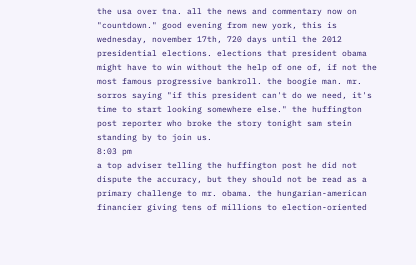the usa over tna. all the news and commentary now on "countdown." good evening from new york, this is wednesday, november 17th, 720 days until the 2012 presidential elections. elections that president obama might have to win without the help of one of, if not the most famous progressive bankroll. the boogie man. mr. sorros saying "if this president can't do we need, it's time to start looking somewhere else." the huffington post reporter who broke the story tonight sam stein standing by to join us.
8:03 pm
a top adviser telling the huffington post he did not dispute the accuracy, but they should not be read as a primary challenge to mr. obama. the hungarian-american financier giving tens of millions to election-oriented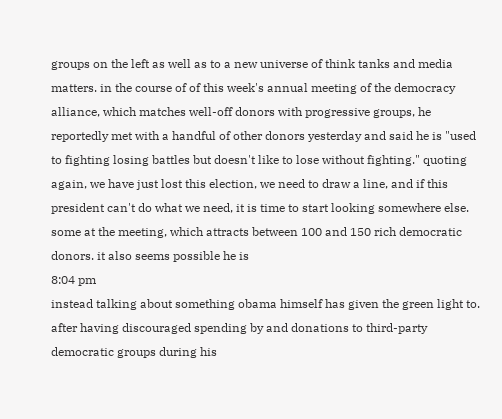groups on the left as well as to a new universe of think tanks and media matters. in the course of of this week's annual meeting of the democracy alliance, which matches well-off donors with progressive groups, he reportedly met with a handful of other donors yesterday and said he is "used to fighting losing battles but doesn't like to lose without fighting." quoting again, we have just lost this election, we need to draw a line, and if this president can't do what we need, it is time to start looking somewhere else. some at the meeting, which attracts between 100 and 150 rich democratic donors. it also seems possible he is
8:04 pm
instead talking about something obama himself has given the green light to. after having discouraged spending by and donations to third-party democratic groups during his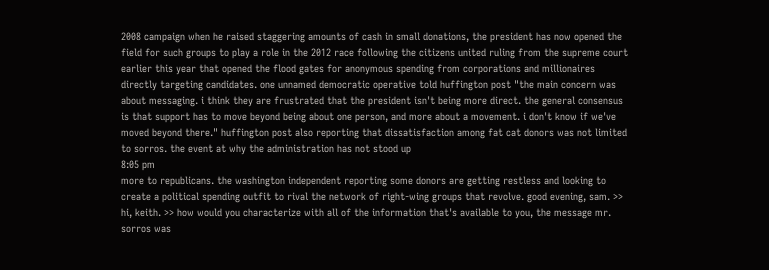2008 campaign when he raised staggering amounts of cash in small donations, the president has now opened the field for such groups to play a role in the 2012 race following the citizens united ruling from the supreme court earlier this year that opened the flood gates for anonymous spending from corporations and millionaires directly targeting candidates. one unnamed democratic operative told huffington post "the main concern was about messaging. i think they are frustrated that the president isn't being more direct. the general consensus is that support has to move beyond being about one person, and more about a movement. i don't know if we've moved beyond there." huffington post also reporting that dissatisfaction among fat cat donors was not limited to sorros. the event at why the administration has not stood up
8:05 pm
more to republicans. the washington independent reporting some donors are getting restless and looking to create a political spending outfit to rival the network of right-wing groups that revolve. good evening, sam. >> hi, keith. >> how would you characterize with all of the information that's available to you, the message mr. sorros was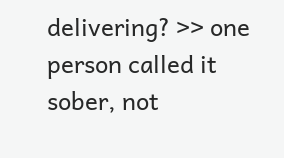delivering? >> one person called it sober, not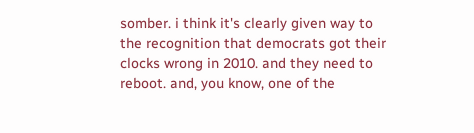somber. i think it's clearly given way to the recognition that democrats got their clocks wrong in 2010. and they need to reboot. and, you know, one of the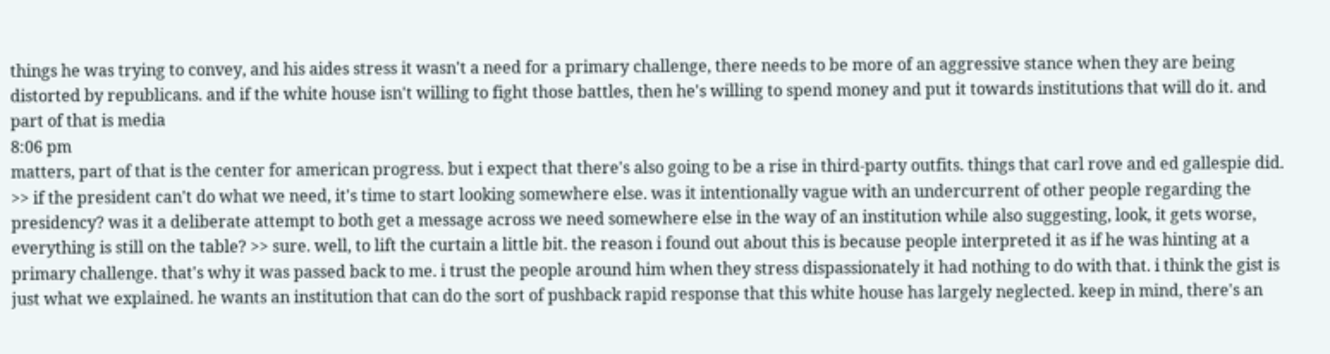things he was trying to convey, and his aides stress it wasn't a need for a primary challenge, there needs to be more of an aggressive stance when they are being distorted by republicans. and if the white house isn't willing to fight those battles, then he's willing to spend money and put it towards institutions that will do it. and part of that is media
8:06 pm
matters, part of that is the center for american progress. but i expect that there's also going to be a rise in third-party outfits. things that carl rove and ed gallespie did. >> if the president can't do what we need, it's time to start looking somewhere else. was it intentionally vague with an undercurrent of other people regarding the presidency? was it a deliberate attempt to both get a message across we need somewhere else in the way of an institution while also suggesting, look, it gets worse, everything is still on the table? >> sure. well, to lift the curtain a little bit. the reason i found out about this is because people interpreted it as if he was hinting at a primary challenge. that's why it was passed back to me. i trust the people around him when they stress dispassionately it had nothing to do with that. i think the gist is just what we explained. he wants an institution that can do the sort of pushback rapid response that this white house has largely neglected. keep in mind, there's an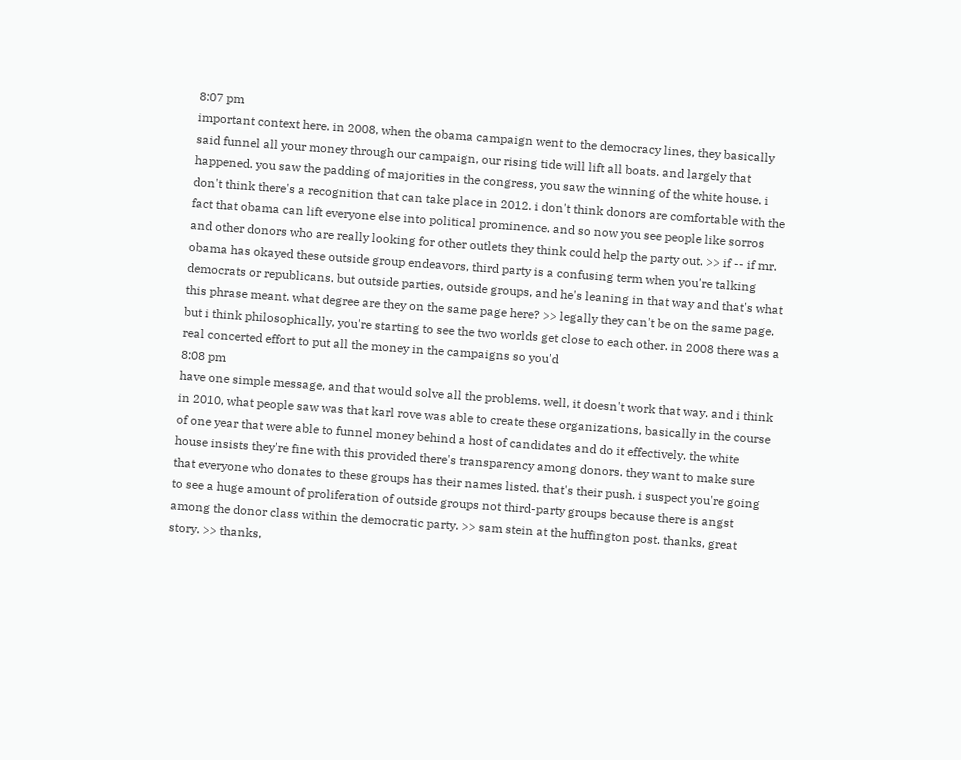8:07 pm
important context here. in 2008, when the obama campaign went to the democracy lines, they basically said funnel all your money through our campaign, our rising tide will lift all boats. and largely that happened. you saw the padding of majorities in the congress, you saw the winning of the white house. i don't think there's a recognition that can take place in 2012. i don't think donors are comfortable with the fact that obama can lift everyone else into political prominence. and so now you see people like sorros and other donors who are really looking for other outlets they think could help the party out. >> if -- if mr. obama has okayed these outside group endeavors, third party is a confusing term when you're talking democrats or republicans. but outside parties, outside groups, and he's leaning in that way and that's what this phrase meant. what degree are they on the same page here? >> legally they can't be on the same page. but i think philosophically, you're starting to see the two worlds get close to each other. in 2008 there was a real concerted effort to put all the money in the campaigns so you'd
8:08 pm
have one simple message, and that would solve all the problems. well, it doesn't work that way. and i think in 2010, what people saw was that karl rove was able to create these organizations, basically in the course of one year that were able to funnel money behind a host of candidates and do it effectively. the white house insists they're fine with this provided there's transparency among donors. they want to make sure that everyone who donates to these groups has their names listed. that's their push. i suspect you're going to see a huge amount of proliferation of outside groups not third-party groups because there is angst among the donor class within the democratic party. >> sam stein at the huffington post. thanks, great story. >> thanks,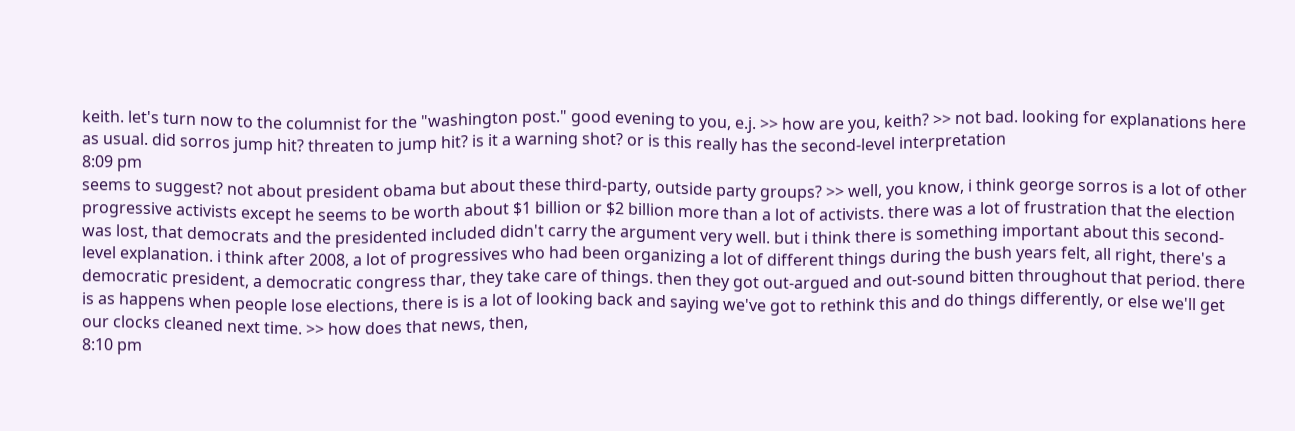keith. let's turn now to the columnist for the "washington post." good evening to you, e.j. >> how are you, keith? >> not bad. looking for explanations here as usual. did sorros jump hit? threaten to jump hit? is it a warning shot? or is this really has the second-level interpretation
8:09 pm
seems to suggest? not about president obama but about these third-party, outside party groups? >> well, you know, i think george sorros is a lot of other progressive activists except he seems to be worth about $1 billion or $2 billion more than a lot of activists. there was a lot of frustration that the election was lost, that democrats and the presidented included didn't carry the argument very well. but i think there is something important about this second-level explanation. i think after 2008, a lot of progressives who had been organizing a lot of different things during the bush years felt, all right, there's a democratic president, a democratic congress thar, they take care of things. then they got out-argued and out-sound bitten throughout that period. there is as happens when people lose elections, there is is a lot of looking back and saying we've got to rethink this and do things differently, or else we'll get our clocks cleaned next time. >> how does that news, then,
8:10 pm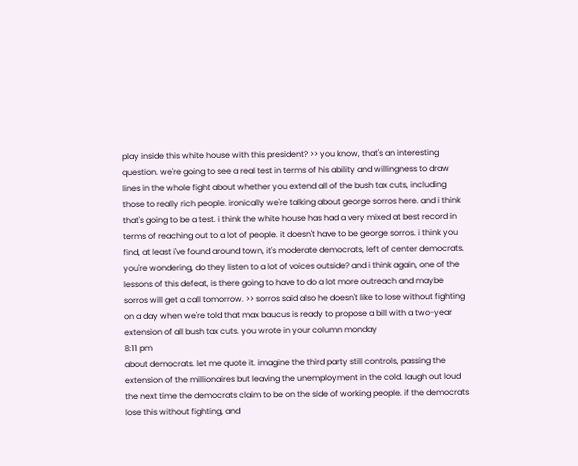play inside this white house with this president? >> you know, that's an interesting question. we're going to see a real test in terms of his ability and willingness to draw lines in the whole fight about whether you extend all of the bush tax cuts, including those to really rich people. ironically we're talking about george sorros here. and i think that's going to be a test. i think the white house has had a very mixed at best record in terms of reaching out to a lot of people. it doesn't have to be george sorros. i think you find, at least i've found around town, it's moderate democrats, left of center democrats. you're wondering, do they listen to a lot of voices outside? and i think again, one of the lessons of this defeat, is there going to have to do a lot more outreach and maybe sorros will get a call tomorrow. >> sorros said also he doesn't like to lose without fighting on a day when we're told that max baucus is ready to propose a bill with a two-year extension of all bush tax cuts. you wrote in your column monday
8:11 pm
about democrats. let me quote it. imagine the third party still controls, passing the extension of the millionaires but leaving the unemployment in the cold. laugh out loud the next time the democrats claim to be on the side of working people. if the democrats lose this without fighting, and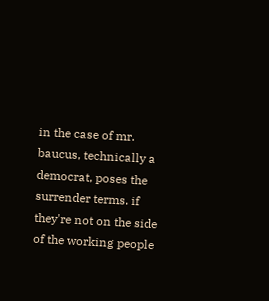in the case of mr. baucus, technically a democrat, poses the surrender terms. if they're not on the side of the working people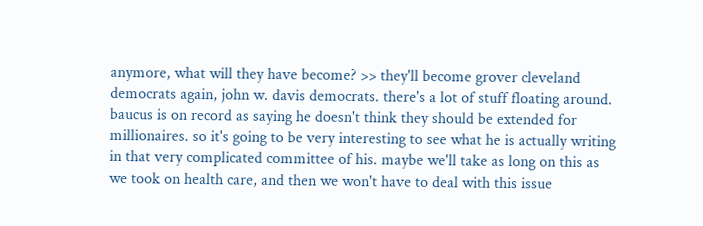anymore, what will they have become? >> they'll become grover cleveland democrats again, john w. davis democrats. there's a lot of stuff floating around. baucus is on record as saying he doesn't think they should be extended for millionaires. so it's going to be very interesting to see what he is actually writing in that very complicated committee of his. maybe we'll take as long on this as we took on health care, and then we won't have to deal with this issue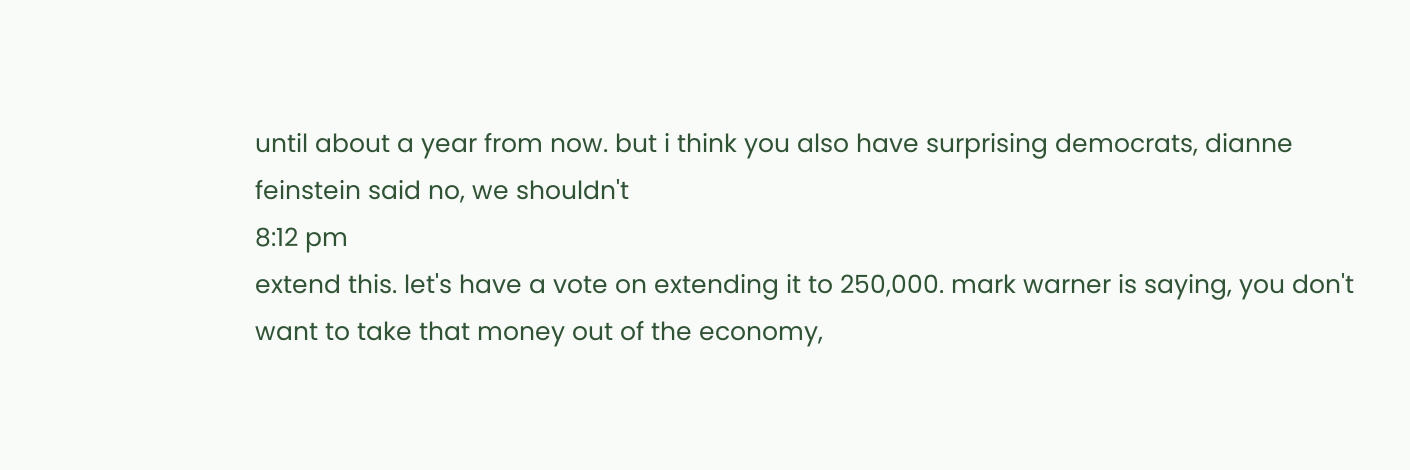until about a year from now. but i think you also have surprising democrats, dianne feinstein said no, we shouldn't
8:12 pm
extend this. let's have a vote on extending it to 250,000. mark warner is saying, you don't want to take that money out of the economy,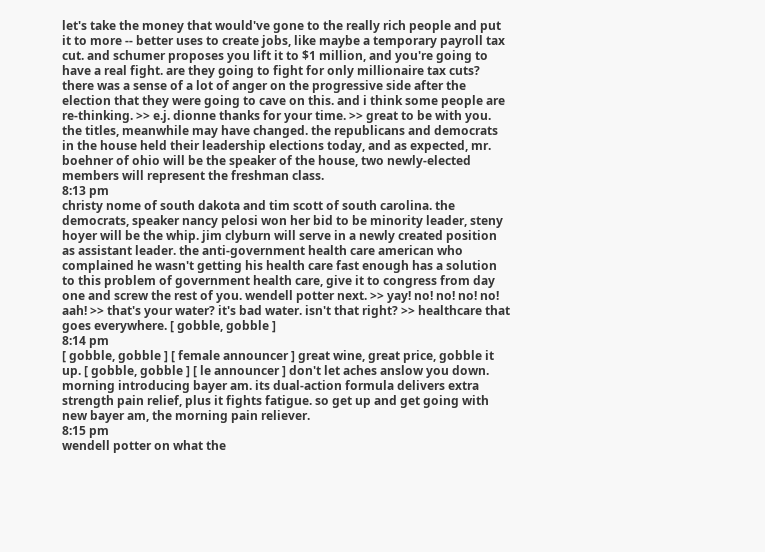let's take the money that would've gone to the really rich people and put it to more -- better uses to create jobs, like maybe a temporary payroll tax cut. and schumer proposes you lift it to $1 million, and you're going to have a real fight. are they going to fight for only millionaire tax cuts? there was a sense of a lot of anger on the progressive side after the election that they were going to cave on this. and i think some people are re-thinking. >> e.j. dionne thanks for your time. >> great to be with you. the titles, meanwhile may have changed. the republicans and democrats in the house held their leadership elections today, and as expected, mr. boehner of ohio will be the speaker of the house, two newly-elected members will represent the freshman class.
8:13 pm
christy nome of south dakota and tim scott of south carolina. the democrats, speaker nancy pelosi won her bid to be minority leader, steny hoyer will be the whip. jim clyburn will serve in a newly created position as assistant leader. the anti-government health care american who complained he wasn't getting his health care fast enough has a solution to this problem of government health care, give it to congress from day one and screw the rest of you. wendell potter next. >> yay! no! no! no! no! aah! >> that's your water? it's bad water. isn't that right? >> healthcare that goes everywhere. [ gobble, gobble ]
8:14 pm
[ gobble, gobble ] [ female announcer ] great wine, great price, gobble it up. [ gobble, gobble ] [ le announcer ] don't let aches anslow you down. morning introducing bayer am. its dual-action formula delivers extra strength pain relief, plus it fights fatigue. so get up and get going with new bayer am, the morning pain reliever.
8:15 pm
wendell potter on what the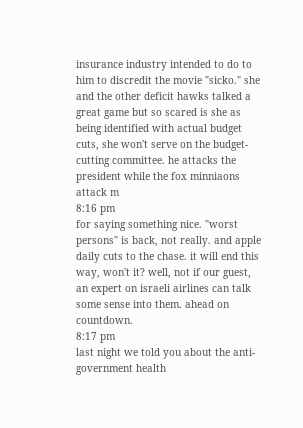insurance industry intended to do to him to discredit the movie "sicko." she and the other deficit hawks talked a great game but so scared is she as being identified with actual budget cuts, she won't serve on the budget-cutting committee. he attacks the president while the fox minniaons attack m
8:16 pm
for saying something nice. "worst persons" is back, not really. and apple daily cuts to the chase. it will end this way, won't it? well, not if our guest, an expert on israeli airlines can talk some sense into them. ahead on countdown.
8:17 pm
last night we told you about the anti-government health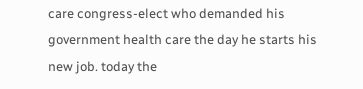care congress-elect who demanded his government health care the day he starts his new job. today the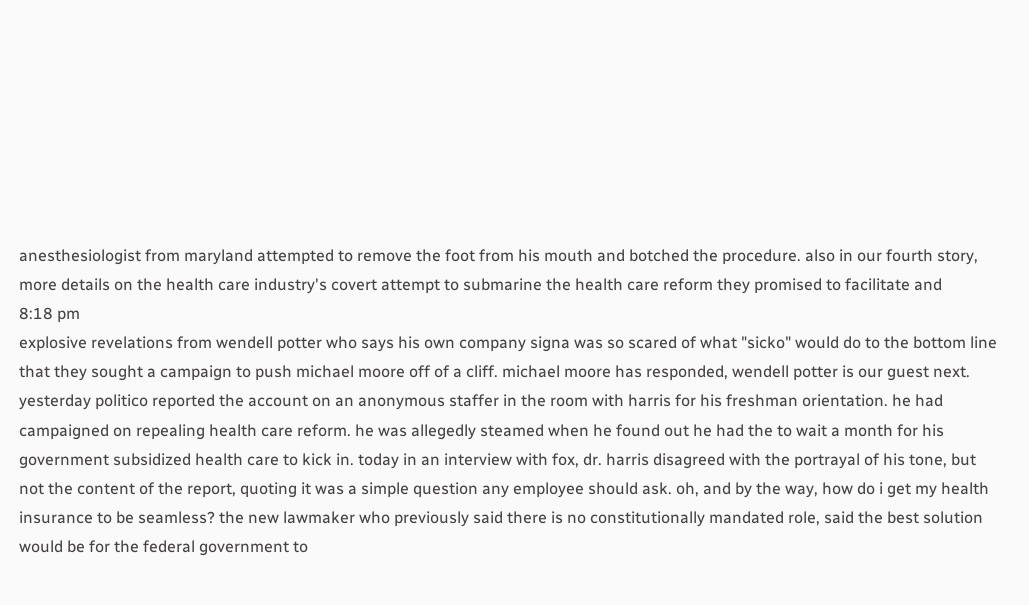anesthesiologist from maryland attempted to remove the foot from his mouth and botched the procedure. also in our fourth story, more details on the health care industry's covert attempt to submarine the health care reform they promised to facilitate and
8:18 pm
explosive revelations from wendell potter who says his own company signa was so scared of what "sicko" would do to the bottom line that they sought a campaign to push michael moore off of a cliff. michael moore has responded, wendell potter is our guest next. yesterday politico reported the account on an anonymous staffer in the room with harris for his freshman orientation. he had campaigned on repealing health care reform. he was allegedly steamed when he found out he had the to wait a month for his government subsidized health care to kick in. today in an interview with fox, dr. harris disagreed with the portrayal of his tone, but not the content of the report, quoting it was a simple question any employee should ask. oh, and by the way, how do i get my health insurance to be seamless? the new lawmaker who previously said there is no constitutionally mandated role, said the best solution would be for the federal government to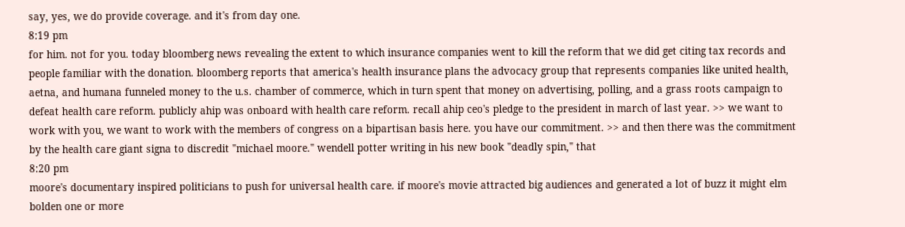say, yes, we do provide coverage. and it's from day one.
8:19 pm
for him. not for you. today bloomberg news revealing the extent to which insurance companies went to kill the reform that we did get citing tax records and people familiar with the donation. bloomberg reports that america's health insurance plans the advocacy group that represents companies like united health, aetna, and humana funneled money to the u.s. chamber of commerce, which in turn spent that money on advertising, polling, and a grass roots campaign to defeat health care reform. publicly ahip was onboard with health care reform. recall ahip ceo's pledge to the president in march of last year. >> we want to work with you, we want to work with the members of congress on a bipartisan basis here. you have our commitment. >> and then there was the commitment by the health care giant signa to discredit "michael moore." wendell potter writing in his new book "deadly spin," that
8:20 pm
moore's documentary inspired politicians to push for universal health care. if moore's movie attracted big audiences and generated a lot of buzz it might elm bolden one or more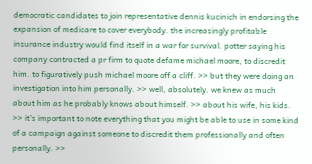democratic candidates to join representative dennis kucinich in endorsing the expansion of medicare to cover everybody. the increasingly profitable insurance industry would find itself in a war for survival. potter saying his company contracted a pr firm to quote defame michael moore, to discredit him. to figuratively push michael moore off a cliff. >> but they were doing an investigation into him personally. >> well, absolutely. we knew as much about him as he probably knows about himself. >> about his wife, his kids. >> it's important to note everything that you might be able to use in some kind of a campaign against someone to discredit them professionally and often personally. >>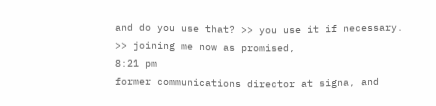and do you use that? >> you use it if necessary. >> joining me now as promised,
8:21 pm
former communications director at signa, and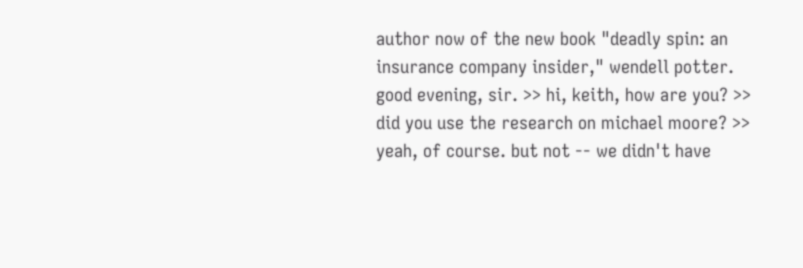author now of the new book "deadly spin: an insurance company insider," wendell potter. good evening, sir. >> hi, keith, how are you? >> did you use the research on michael moore? >> yeah, of course. but not -- we didn't have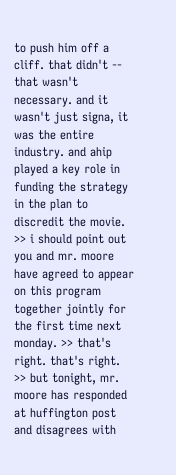to push him off a cliff. that didn't -- that wasn't necessary. and it wasn't just signa, it was the entire industry. and ahip played a key role in funding the strategy in the plan to discredit the movie. >> i should point out you and mr. moore have agreed to appear on this program together jointly for the first time next monday. >> that's right. that's right. >> but tonight, mr. moore has responded at huffington post and disagrees with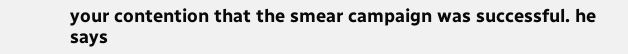your contention that the smear campaign was successful. he says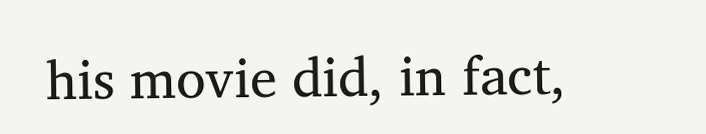his movie did, in fact,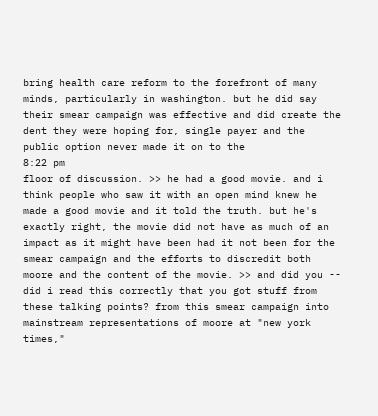bring health care reform to the forefront of many minds, particularly in washington. but he did say their smear campaign was effective and did create the dent they were hoping for, single payer and the public option never made it on to the
8:22 pm
floor of discussion. >> he had a good movie. and i think people who saw it with an open mind knew he made a good movie and it told the truth. but he's exactly right, the movie did not have as much of an impact as it might have been had it not been for the smear campaign and the efforts to discredit both moore and the content of the movie. >> and did you -- did i read this correctly that you got stuff from these talking points? from this smear campaign into mainstream representations of moore at "new york times,"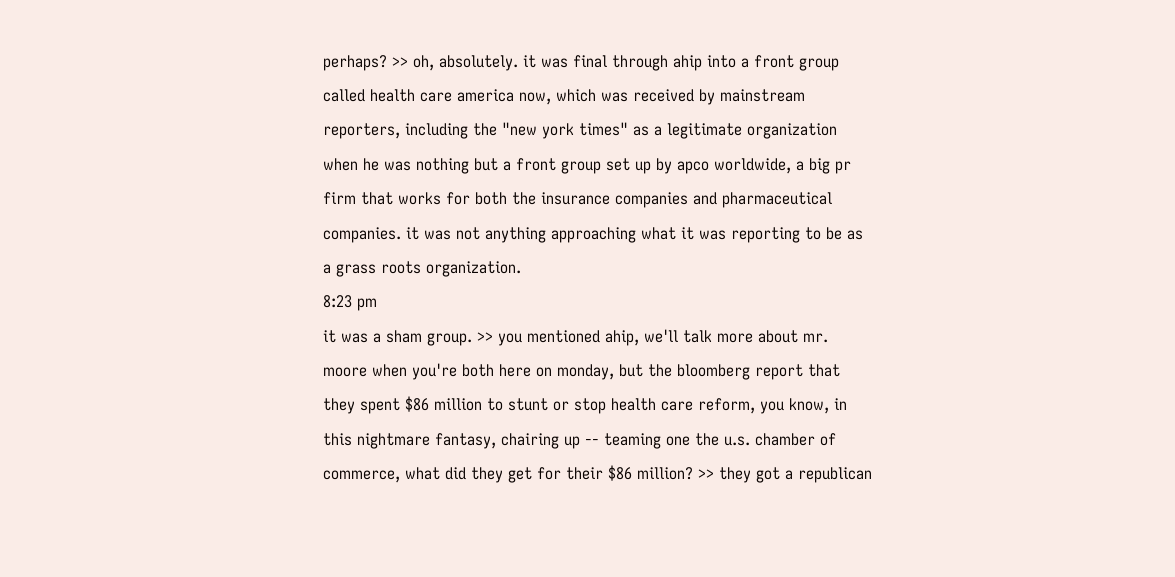perhaps? >> oh, absolutely. it was final through ahip into a front group called health care america now, which was received by mainstream reporters, including the "new york times" as a legitimate organization when he was nothing but a front group set up by apco worldwide, a big pr firm that works for both the insurance companies and pharmaceutical companies. it was not anything approaching what it was reporting to be as a grass roots organization.
8:23 pm
it was a sham group. >> you mentioned ahip, we'll talk more about mr. moore when you're both here on monday, but the bloomberg report that they spent $86 million to stunt or stop health care reform, you know, in this nightmare fantasy, chairing up -- teaming one the u.s. chamber of commerce, what did they get for their $86 million? >> they got a republican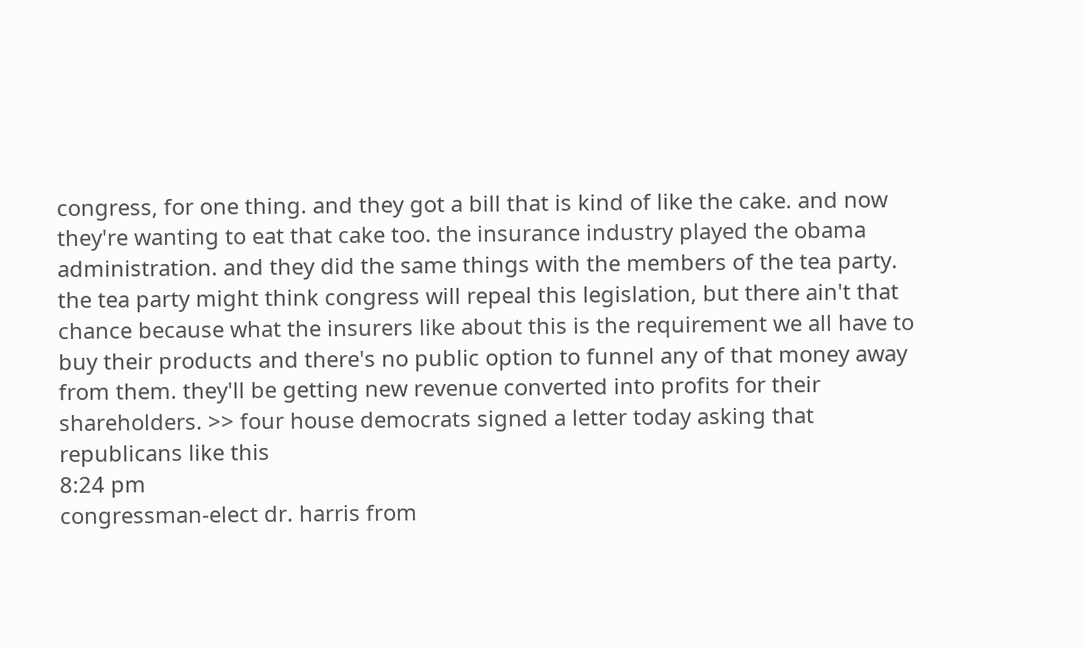congress, for one thing. and they got a bill that is kind of like the cake. and now they're wanting to eat that cake too. the insurance industry played the obama administration. and they did the same things with the members of the tea party. the tea party might think congress will repeal this legislation, but there ain't that chance because what the insurers like about this is the requirement we all have to buy their products and there's no public option to funnel any of that money away from them. they'll be getting new revenue converted into profits for their shareholders. >> four house democrats signed a letter today asking that republicans like this
8:24 pm
congressman-elect dr. harris from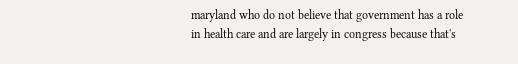maryland who do not believe that government has a role in health care and are largely in congress because that's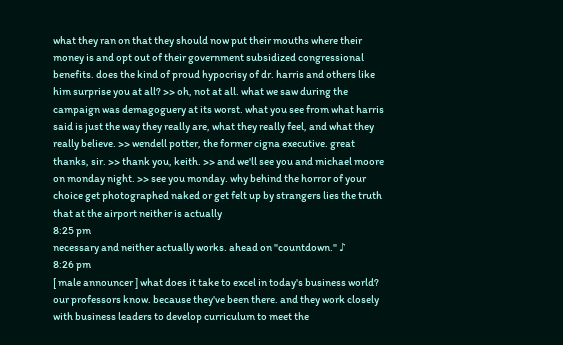what they ran on that they should now put their mouths where their money is and opt out of their government subsidized congressional benefits. does the kind of proud hypocrisy of dr. harris and others like him surprise you at all? >> oh, not at all. what we saw during the campaign was demagoguery at its worst. what you see from what harris said is just the way they really are, what they really feel, and what they really believe. >> wendell potter, the former cigna executive. great thanks, sir. >> thank you, keith. >> and we'll see you and michael moore on monday night. >> see you monday. why behind the horror of your choice get photographed naked or get felt up by strangers lies the truth that at the airport neither is actually
8:25 pm
necessary and neither actually works. ahead on "countdown." ♪
8:26 pm
[ male announcer ] what does it take to excel in today's business world? our professors know. because they've been there. and they work closely with business leaders to develop curriculum to meet the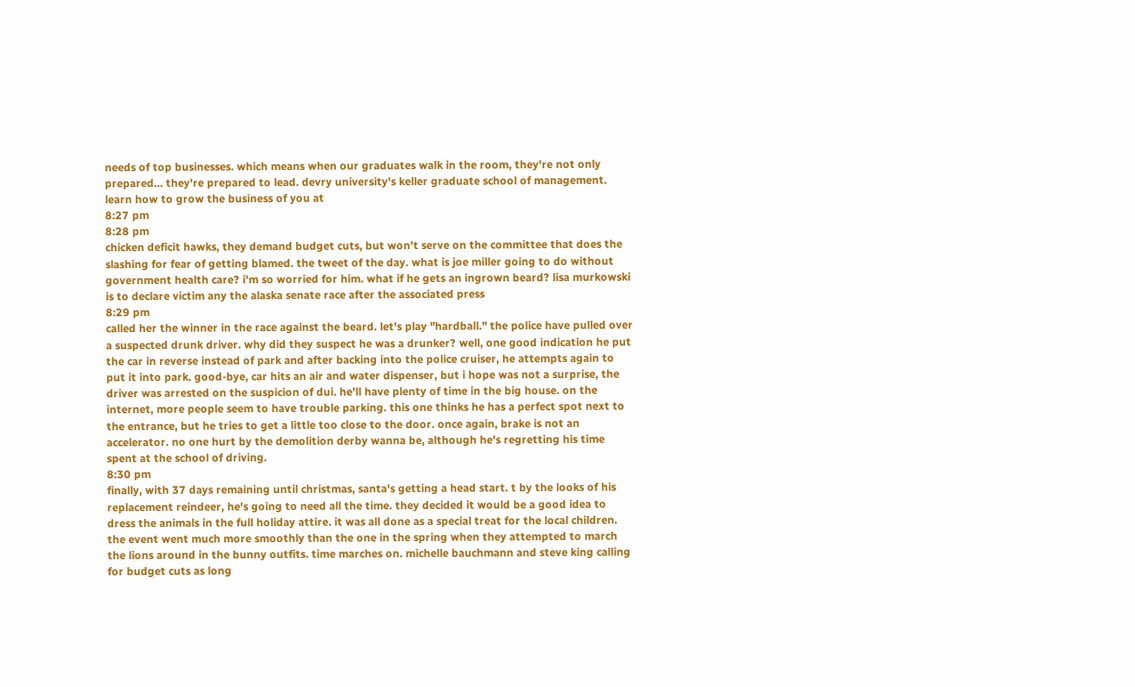needs of top businesses. which means when our graduates walk in the room, they're not only prepared... they're prepared to lead. devry university's keller graduate school of management. learn how to grow the business of you at
8:27 pm
8:28 pm
chicken deficit hawks, they demand budget cuts, but won't serve on the committee that does the slashing for fear of getting blamed. the tweet of the day. what is joe miller going to do without government health care? i'm so worried for him. what if he gets an ingrown beard? lisa murkowski is to declare victim any the alaska senate race after the associated press
8:29 pm
called her the winner in the race against the beard. let's play "hardball." the police have pulled over a suspected drunk driver. why did they suspect he was a drunker? well, one good indication he put the car in reverse instead of park and after backing into the police cruiser, he attempts again to put it into park. good-bye, car hits an air and water dispenser, but i hope was not a surprise, the driver was arrested on the suspicion of dui. he'll have plenty of time in the big house. on the internet, more people seem to have trouble parking. this one thinks he has a perfect spot next to the entrance, but he tries to get a little too close to the door. once again, brake is not an accelerator. no one hurt by the demolition derby wanna be, although he's regretting his time spent at the school of driving.
8:30 pm
finally, with 37 days remaining until christmas, santa's getting a head start. t by the looks of his replacement reindeer, he's going to need all the time. they decided it would be a good idea to dress the animals in the full holiday attire. it was all done as a special treat for the local children. the event went much more smoothly than the one in the spring when they attempted to march the lions around in the bunny outfits. time marches on. michelle bauchmann and steve king calling for budget cuts as long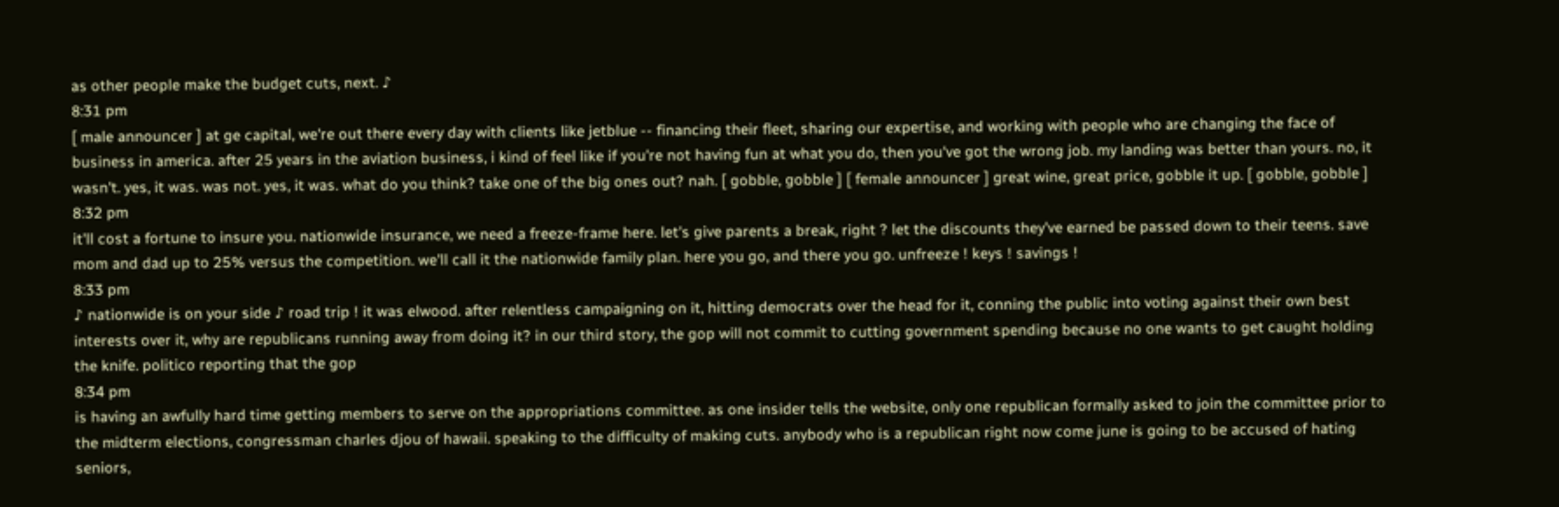as other people make the budget cuts, next. ♪
8:31 pm
[ male announcer ] at ge capital, we're out there every day with clients like jetblue -- financing their fleet, sharing our expertise, and working with people who are changing the face of business in america. after 25 years in the aviation business, i kind of feel like if you're not having fun at what you do, then you've got the wrong job. my landing was better than yours. no, it wasn't. yes, it was. was not. yes, it was. what do you think? take one of the big ones out? nah. [ gobble, gobble ] [ female announcer ] great wine, great price, gobble it up. [ gobble, gobble ]
8:32 pm
it'll cost a fortune to insure you. nationwide insurance, we need a freeze-frame here. let's give parents a break, right ? let the discounts they've earned be passed down to their teens. save mom and dad up to 25% versus the competition. we'll call it the nationwide family plan. here you go, and there you go. unfreeze ! keys ! savings !
8:33 pm
♪ nationwide is on your side ♪ road trip ! it was elwood. after relentless campaigning on it, hitting democrats over the head for it, conning the public into voting against their own best interests over it, why are republicans running away from doing it? in our third story, the gop will not commit to cutting government spending because no one wants to get caught holding the knife. politico reporting that the gop
8:34 pm
is having an awfully hard time getting members to serve on the appropriations committee. as one insider tells the website, only one republican formally asked to join the committee prior to the midterm elections, congressman charles djou of hawaii. speaking to the difficulty of making cuts. anybody who is a republican right now come june is going to be accused of hating seniors,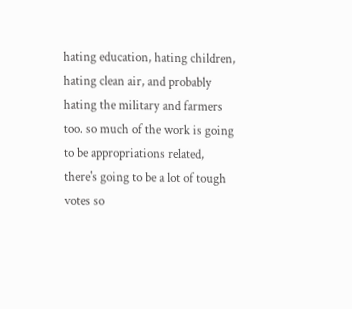hating education, hating children, hating clean air, and probably hating the military and farmers too. so much of the work is going to be appropriations related, there's going to be a lot of tough votes so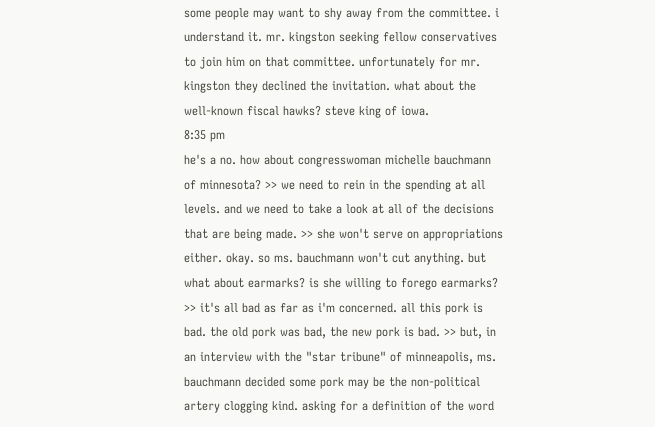some people may want to shy away from the committee. i understand it. mr. kingston seeking fellow conservatives to join him on that committee. unfortunately for mr. kingston they declined the invitation. what about the well-known fiscal hawks? steve king of iowa.
8:35 pm
he's a no. how about congresswoman michelle bauchmann of minnesota? >> we need to rein in the spending at all levels. and we need to take a look at all of the decisions that are being made. >> she won't serve on appropriations either. okay. so ms. bauchmann won't cut anything. but what about earmarks? is she willing to forego earmarks? >> it's all bad as far as i'm concerned. all this pork is bad. the old pork was bad, the new pork is bad. >> but, in an interview with the "star tribune" of minneapolis, ms. bauchmann decided some pork may be the non-political artery clogging kind. asking for a definition of the word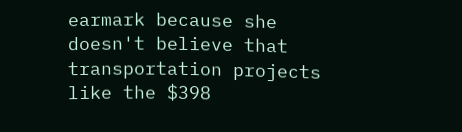earmark because she doesn't believe that transportation projects like the $398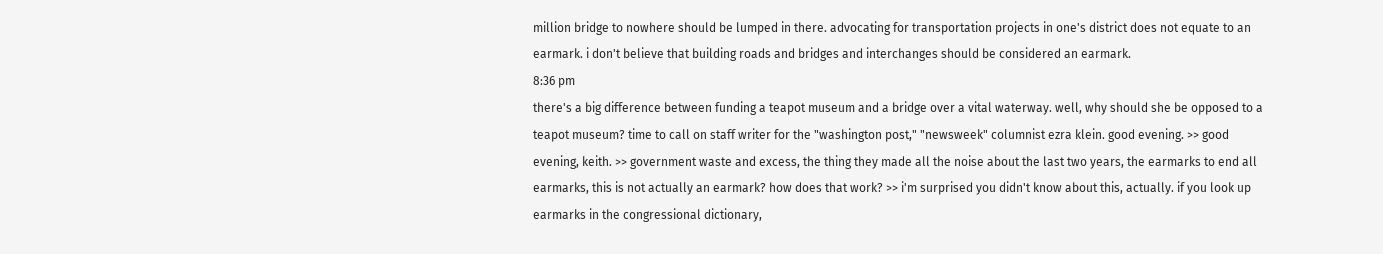million bridge to nowhere should be lumped in there. advocating for transportation projects in one's district does not equate to an earmark. i don't believe that building roads and bridges and interchanges should be considered an earmark.
8:36 pm
there's a big difference between funding a teapot museum and a bridge over a vital waterway. well, why should she be opposed to a teapot museum? time to call on staff writer for the "washington post," "newsweek" columnist ezra klein. good evening. >> good evening, keith. >> government waste and excess, the thing they made all the noise about the last two years, the earmarks to end all earmarks, this is not actually an earmark? how does that work? >> i'm surprised you didn't know about this, actually. if you look up earmarks in the congressional dictionary,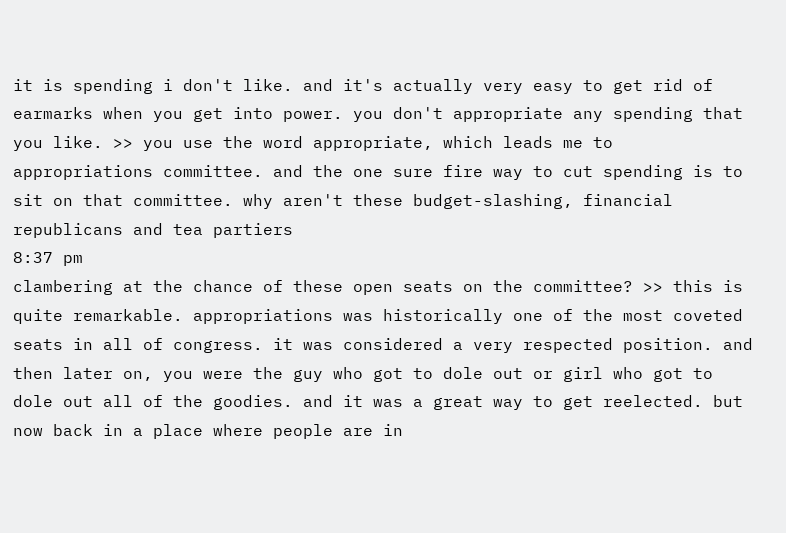it is spending i don't like. and it's actually very easy to get rid of earmarks when you get into power. you don't appropriate any spending that you like. >> you use the word appropriate, which leads me to appropriations committee. and the one sure fire way to cut spending is to sit on that committee. why aren't these budget-slashing, financial republicans and tea partiers
8:37 pm
clambering at the chance of these open seats on the committee? >> this is quite remarkable. appropriations was historically one of the most coveted seats in all of congress. it was considered a very respected position. and then later on, you were the guy who got to dole out or girl who got to dole out all of the goodies. and it was a great way to get reelected. but now back in a place where people are in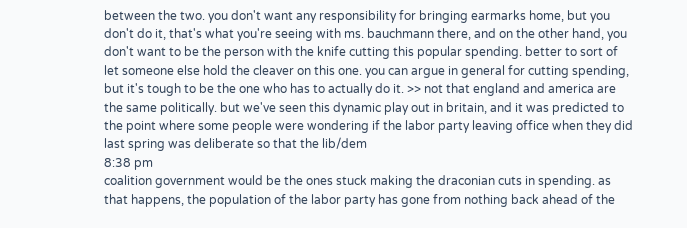between the two. you don't want any responsibility for bringing earmarks home, but you don't do it, that's what you're seeing with ms. bauchmann there, and on the other hand, you don't want to be the person with the knife cutting this popular spending. better to sort of let someone else hold the cleaver on this one. you can argue in general for cutting spending, but it's tough to be the one who has to actually do it. >> not that england and america are the same politically. but we've seen this dynamic play out in britain, and it was predicted to the point where some people were wondering if the labor party leaving office when they did last spring was deliberate so that the lib/dem
8:38 pm
coalition government would be the ones stuck making the draconian cuts in spending. as that happens, the population of the labor party has gone from nothing back ahead of the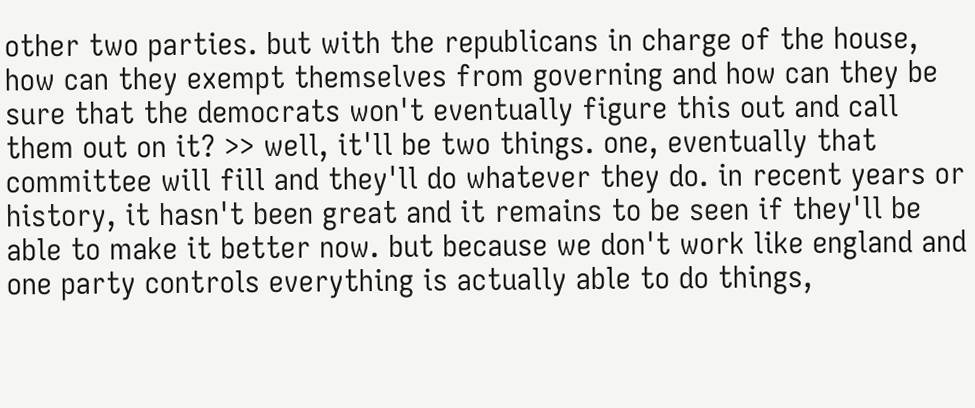other two parties. but with the republicans in charge of the house, how can they exempt themselves from governing and how can they be sure that the democrats won't eventually figure this out and call them out on it? >> well, it'll be two things. one, eventually that committee will fill and they'll do whatever they do. in recent years or history, it hasn't been great and it remains to be seen if they'll be able to make it better now. but because we don't work like england and one party controls everything is actually able to do things,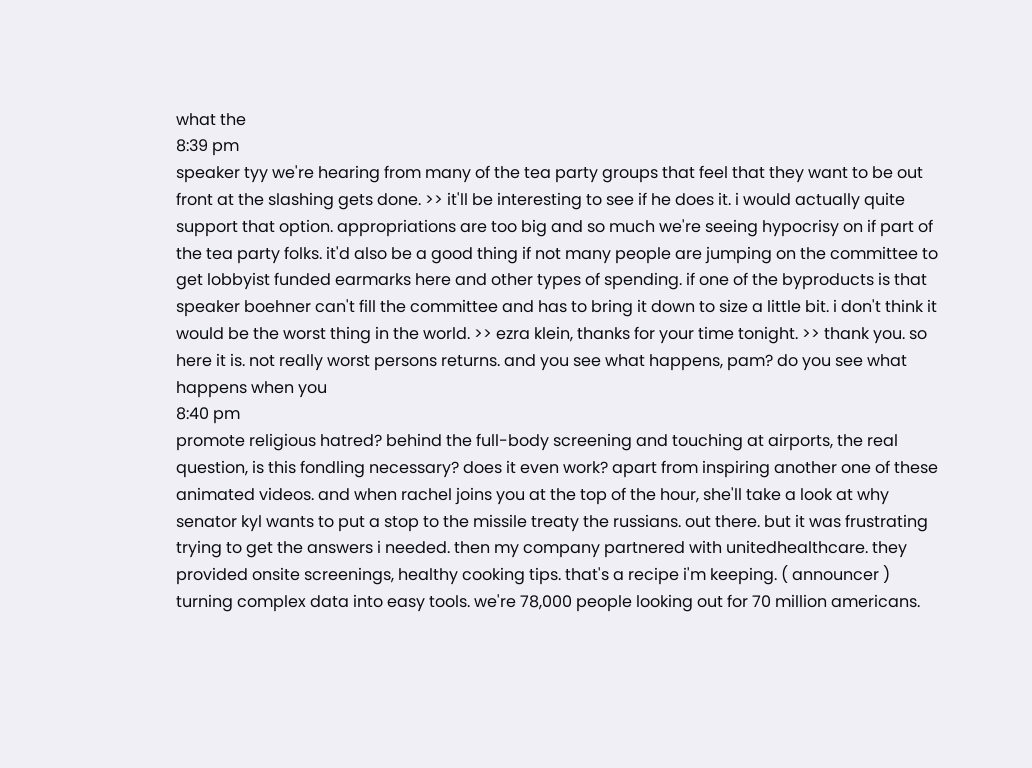what the
8:39 pm
speaker tyy we're hearing from many of the tea party groups that feel that they want to be out front at the slashing gets done. >> it'll be interesting to see if he does it. i would actually quite support that option. appropriations are too big and so much we're seeing hypocrisy on if part of the tea party folks. it'd also be a good thing if not many people are jumping on the committee to get lobbyist funded earmarks here and other types of spending. if one of the byproducts is that speaker boehner can't fill the committee and has to bring it down to size a little bit. i don't think it would be the worst thing in the world. >> ezra klein, thanks for your time tonight. >> thank you. so here it is. not really worst persons returns. and you see what happens, pam? do you see what happens when you
8:40 pm
promote religious hatred? behind the full-body screening and touching at airports, the real question, is this fondling necessary? does it even work? apart from inspiring another one of these animated videos. and when rachel joins you at the top of the hour, she'll take a look at why senator kyl wants to put a stop to the missile treaty the russians. out there. but it was frustrating trying to get the answers i needed. then my company partnered with unitedhealthcare. they provided onsite screenings, healthy cooking tips. that's a recipe i'm keeping. ( announcer ) turning complex data into easy tools. we're 78,000 people looking out for 70 million americans.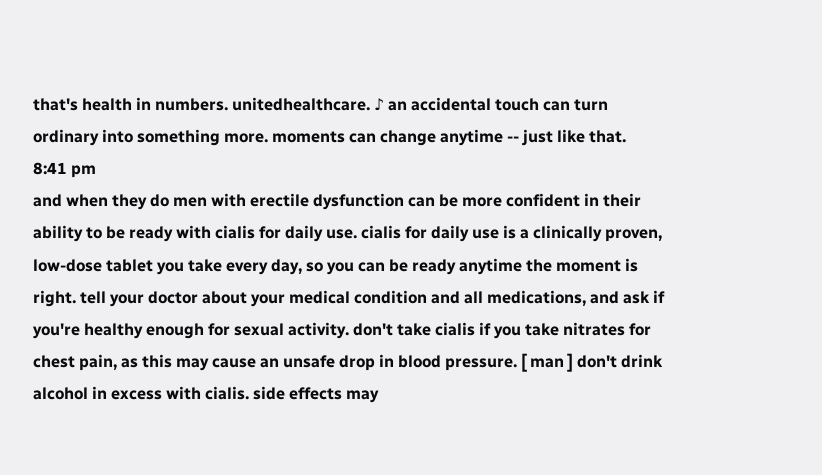that's health in numbers. unitedhealthcare. ♪ an accidental touch can turn ordinary into something more. moments can change anytime -- just like that.
8:41 pm
and when they do men with erectile dysfunction can be more confident in their ability to be ready with cialis for daily use. cialis for daily use is a clinically proven, low-dose tablet you take every day, so you can be ready anytime the moment is right. tell your doctor about your medical condition and all medications, and ask if you're healthy enough for sexual activity. don't take cialis if you take nitrates for chest pain, as this may cause an unsafe drop in blood pressure. [ man ] don't drink alcohol in excess with cialis. side effects may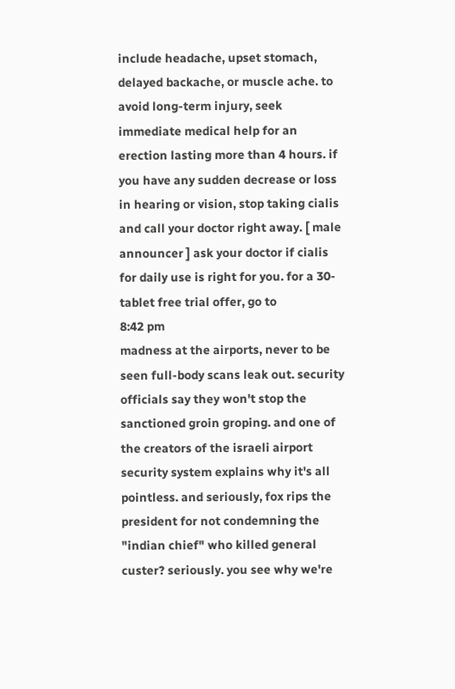include headache, upset stomach, delayed backache, or muscle ache. to avoid long-term injury, seek immediate medical help for an erection lasting more than 4 hours. if you have any sudden decrease or loss in hearing or vision, stop taking cialis and call your doctor right away. [ male announcer ] ask your doctor if cialis for daily use is right for you. for a 30-tablet free trial offer, go to
8:42 pm
madness at the airports, never to be seen full-body scans leak out. security officials say they won't stop the sanctioned groin groping. and one of the creators of the israeli airport security system explains why it's all pointless. and seriously, fox rips the president for not condemning the "indian chief" who killed general custer? seriously. you see why we're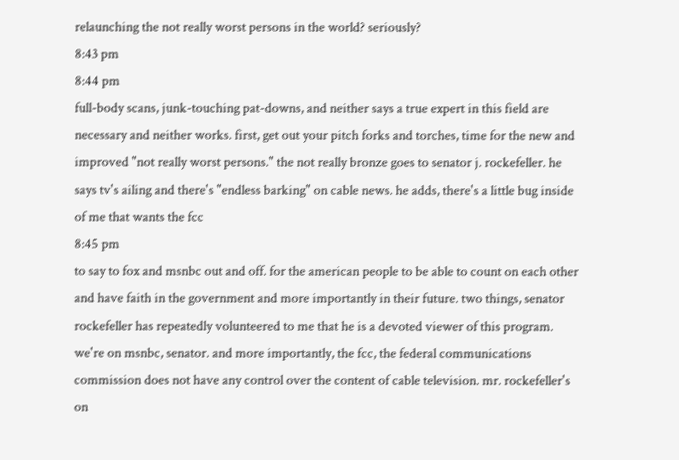relaunching the not really worst persons in the world? seriously?
8:43 pm
8:44 pm
full-body scans, junk-touching pat-downs, and neither says a true expert in this field are necessary and neither works. first, get out your pitch forks and torches, time for the new and improved "not really worst persons." the not really bronze goes to senator j. rockefeller. he says tv's ailing and there's "endless barking" on cable news. he adds, there's a little bug inside of me that wants the fcc
8:45 pm
to say to fox and msnbc out and off. for the american people to be able to count on each other and have faith in the government and more importantly in their future. two things, senator rockefeller has repeatedly volunteered to me that he is a devoted viewer of this program. we're on msnbc, senator. and more importantly, the fcc, the federal communications commission does not have any control over the content of cable television. mr. rockefeller's on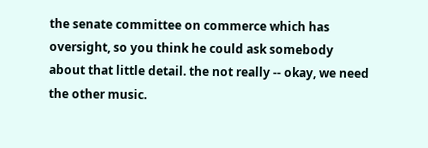the senate committee on commerce which has oversight, so you think he could ask somebody about that little detail. the not really -- okay, we need the other music.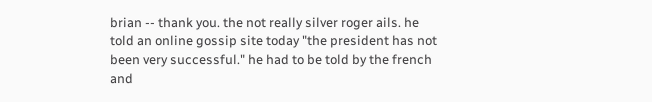brian -- thank you. the not really silver roger ails. he told an online gossip site today "the president has not been very successful." he had to be told by the french and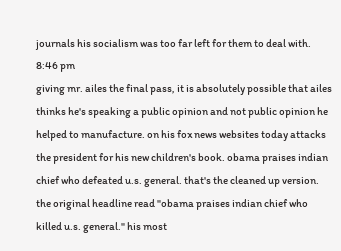journals his socialism was too far left for them to deal with.
8:46 pm
giving mr. ailes the final pass, it is absolutely possible that ailes thinks he's speaking a public opinion and not public opinion he helped to manufacture. on his fox news websites today attacks the president for his new children's book. obama praises indian chief who defeated u.s. general. that's the cleaned up version. the original headline read "obama praises indian chief who killed u.s. general." his most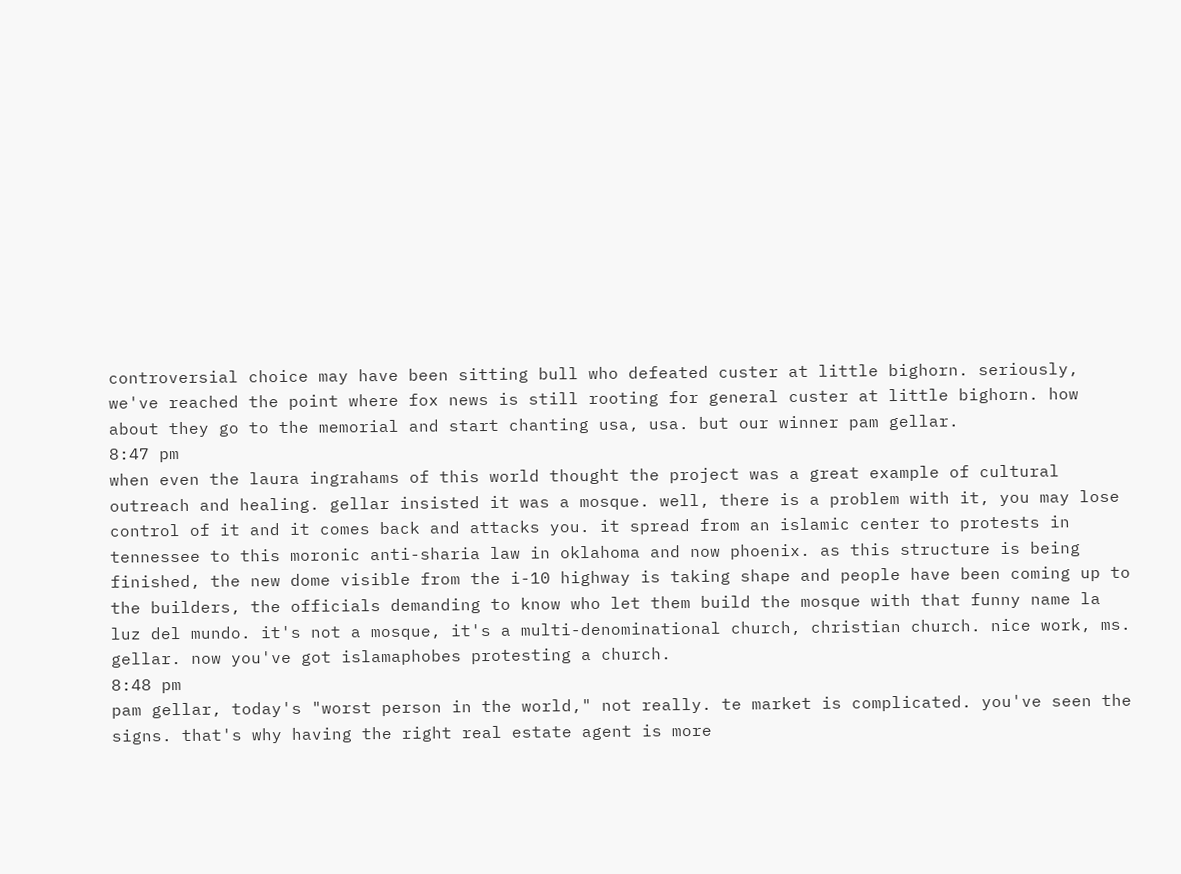controversial choice may have been sitting bull who defeated custer at little bighorn. seriously, we've reached the point where fox news is still rooting for general custer at little bighorn. how about they go to the memorial and start chanting usa, usa. but our winner pam gellar.
8:47 pm
when even the laura ingrahams of this world thought the project was a great example of cultural outreach and healing. gellar insisted it was a mosque. well, there is a problem with it, you may lose control of it and it comes back and attacks you. it spread from an islamic center to protests in tennessee to this moronic anti-sharia law in oklahoma and now phoenix. as this structure is being finished, the new dome visible from the i-10 highway is taking shape and people have been coming up to the builders, the officials demanding to know who let them build the mosque with that funny name la luz del mundo. it's not a mosque, it's a multi-denominational church, christian church. nice work, ms. gellar. now you've got islamaphobes protesting a church.
8:48 pm
pam gellar, today's "worst person in the world," not really. te market is complicated. you've seen the signs. that's why having the right real estate agent is more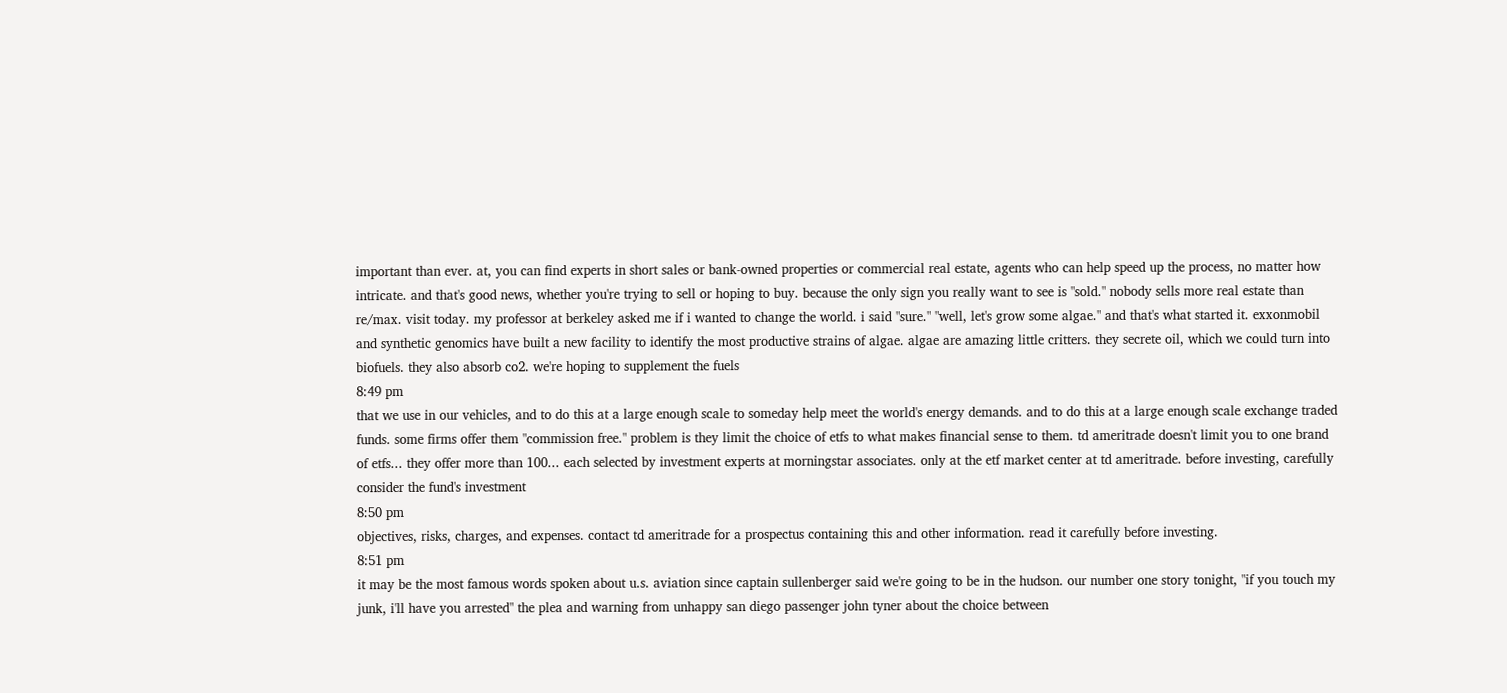important than ever. at, you can find experts in short sales or bank-owned properties or commercial real estate, agents who can help speed up the process, no matter how intricate. and that's good news, whether you're trying to sell or hoping to buy. because the only sign you really want to see is "sold." nobody sells more real estate than re/max. visit today. my professor at berkeley asked me if i wanted to change the world. i said "sure." "well, let's grow some algae." and that's what started it. exxonmobil and synthetic genomics have built a new facility to identify the most productive strains of algae. algae are amazing little critters. they secrete oil, which we could turn into biofuels. they also absorb co2. we're hoping to supplement the fuels
8:49 pm
that we use in our vehicles, and to do this at a large enough scale to someday help meet the world's energy demands. and to do this at a large enough scale exchange traded funds. some firms offer them "commission free." problem is they limit the choice of etfs to what makes financial sense to them. td ameritrade doesn't limit you to one brand of etfs... they offer more than 100... each selected by investment experts at morningstar associates. only at the etf market center at td ameritrade. before investing, carefully consider the fund's investment
8:50 pm
objectives, risks, charges, and expenses. contact td ameritrade for a prospectus containing this and other information. read it carefully before investing.
8:51 pm
it may be the most famous words spoken about u.s. aviation since captain sullenberger said we're going to be in the hudson. our number one story tonight, "if you touch my junk, i'll have you arrested" the plea and warning from unhappy san diego passenger john tyner about the choice between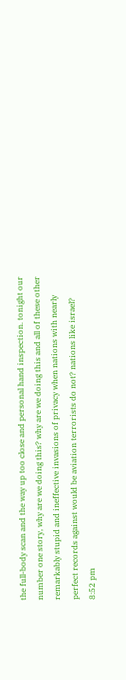the full-body scan and the way up too close and personal hand inspection. tonight our number one story, why are we doing this? why are we doing this and all of these other remarkably stupid and ineffective invasions of privacy when nations with nearly perfect records against would be aviation terrorists do not? nations like israel?
8:52 pm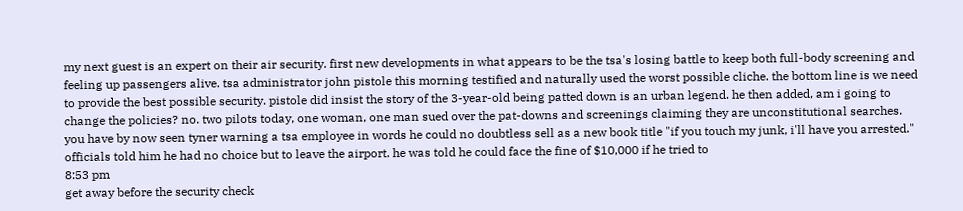my next guest is an expert on their air security. first new developments in what appears to be the tsa's losing battle to keep both full-body screening and feeling up passengers alive. tsa administrator john pistole this morning testified and naturally used the worst possible cliche. the bottom line is we need to provide the best possible security. pistole did insist the story of the 3-year-old being patted down is an urban legend. he then added, am i going to change the policies? no. two pilots today, one woman, one man sued over the pat-downs and screenings claiming they are unconstitutional searches. you have by now seen tyner warning a tsa employee in words he could no doubtless sell as a new book title "if you touch my junk, i'll have you arrested." officials told him he had no choice but to leave the airport. he was told he could face the fine of $10,000 if he tried to
8:53 pm
get away before the security check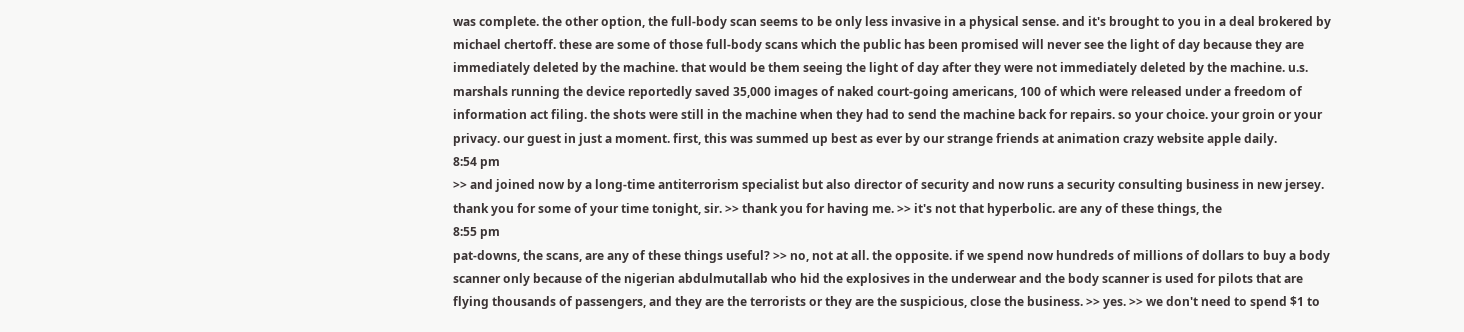was complete. the other option, the full-body scan seems to be only less invasive in a physical sense. and it's brought to you in a deal brokered by michael chertoff. these are some of those full-body scans which the public has been promised will never see the light of day because they are immediately deleted by the machine. that would be them seeing the light of day after they were not immediately deleted by the machine. u.s. marshals running the device reportedly saved 35,000 images of naked court-going americans, 100 of which were released under a freedom of information act filing. the shots were still in the machine when they had to send the machine back for repairs. so your choice. your groin or your privacy. our guest in just a moment. first, this was summed up best as ever by our strange friends at animation crazy website apple daily.
8:54 pm
>> and joined now by a long-time antiterrorism specialist but also director of security and now runs a security consulting business in new jersey. thank you for some of your time tonight, sir. >> thank you for having me. >> it's not that hyperbolic. are any of these things, the
8:55 pm
pat-downs, the scans, are any of these things useful? >> no, not at all. the opposite. if we spend now hundreds of millions of dollars to buy a body scanner only because of the nigerian abdulmutallab who hid the explosives in the underwear and the body scanner is used for pilots that are flying thousands of passengers, and they are the terrorists or they are the suspicious, close the business. >> yes. >> we don't need to spend $1 to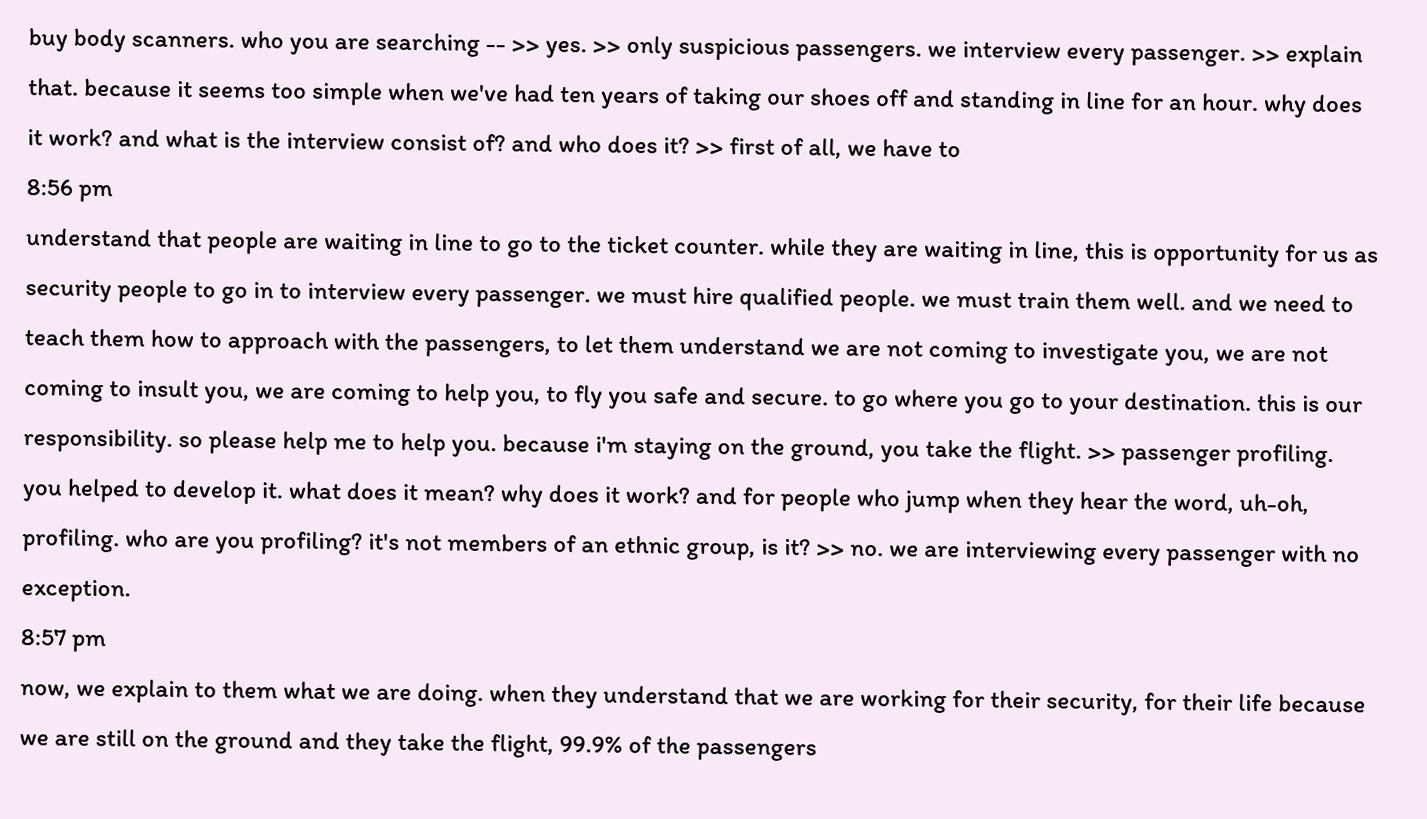buy body scanners. who you are searching -- >> yes. >> only suspicious passengers. we interview every passenger. >> explain that. because it seems too simple when we've had ten years of taking our shoes off and standing in line for an hour. why does it work? and what is the interview consist of? and who does it? >> first of all, we have to
8:56 pm
understand that people are waiting in line to go to the ticket counter. while they are waiting in line, this is opportunity for us as security people to go in to interview every passenger. we must hire qualified people. we must train them well. and we need to teach them how to approach with the passengers, to let them understand we are not coming to investigate you, we are not coming to insult you, we are coming to help you, to fly you safe and secure. to go where you go to your destination. this is our responsibility. so please help me to help you. because i'm staying on the ground, you take the flight. >> passenger profiling. you helped to develop it. what does it mean? why does it work? and for people who jump when they hear the word, uh-oh, profiling. who are you profiling? it's not members of an ethnic group, is it? >> no. we are interviewing every passenger with no exception.
8:57 pm
now, we explain to them what we are doing. when they understand that we are working for their security, for their life because we are still on the ground and they take the flight, 99.9% of the passengers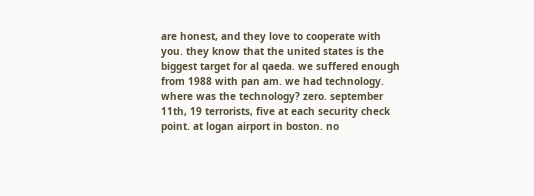are honest, and they love to cooperate with you. they know that the united states is the biggest target for al qaeda. we suffered enough from 1988 with pan am. we had technology. where was the technology? zero. september 11th, 19 terrorists, five at each security check point. at logan airport in boston. no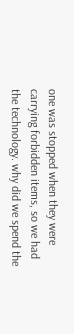one was stopped when they were carrying forbidden items, so we had the technology. why did we spend the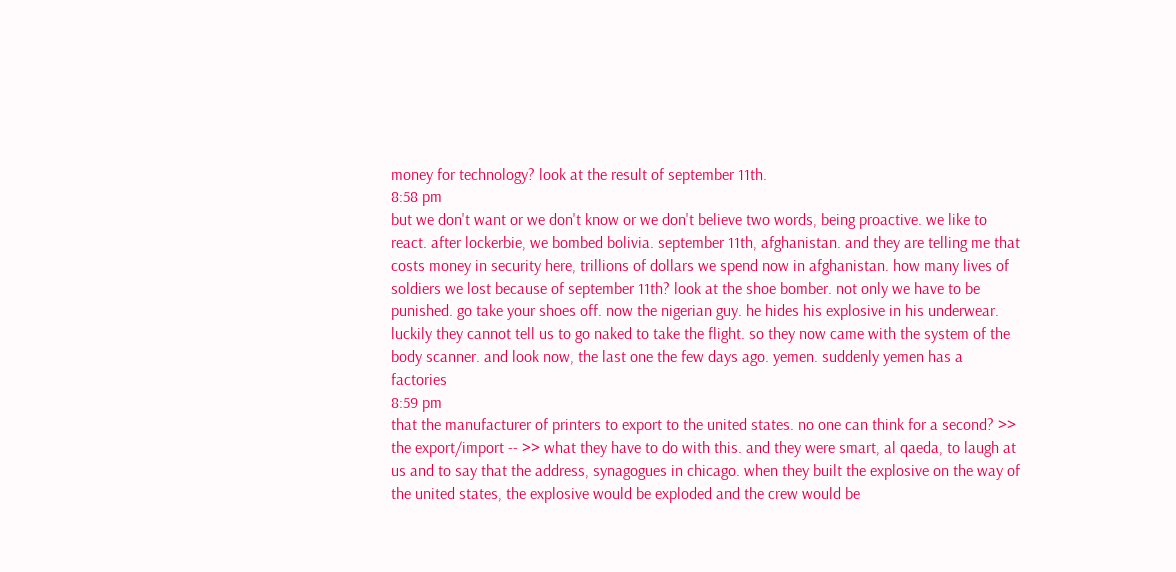money for technology? look at the result of september 11th.
8:58 pm
but we don't want or we don't know or we don't believe two words, being proactive. we like to react. after lockerbie, we bombed bolivia. september 11th, afghanistan. and they are telling me that costs money in security here, trillions of dollars we spend now in afghanistan. how many lives of soldiers we lost because of september 11th? look at the shoe bomber. not only we have to be punished. go take your shoes off. now the nigerian guy. he hides his explosive in his underwear. luckily they cannot tell us to go naked to take the flight. so they now came with the system of the body scanner. and look now, the last one the few days ago. yemen. suddenly yemen has a factories
8:59 pm
that the manufacturer of printers to export to the united states. no one can think for a second? >> the export/import -- >> what they have to do with this. and they were smart, al qaeda, to laugh at us and to say that the address, synagogues in chicago. when they built the explosive on the way of the united states, the explosive would be exploded and the crew would be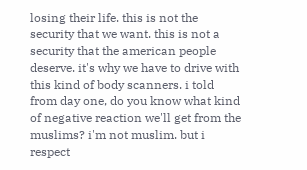losing their life. this is not the security that we want. this is not a security that the american people deserve. it's why we have to drive with this kind of body scanners. i told from day one, do you know what kind of negative reaction we'll get from the muslims? i'm not muslim. but i respect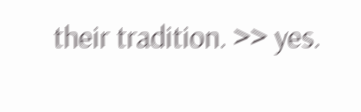their tradition. >> yes.